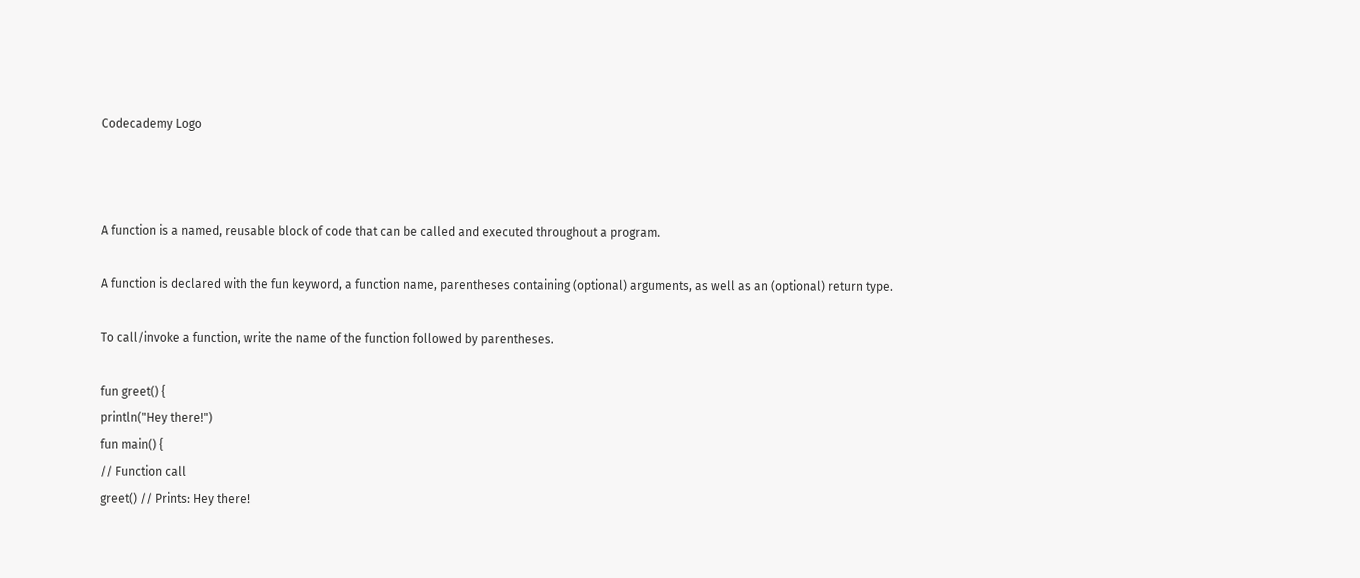Codecademy Logo



A function is a named, reusable block of code that can be called and executed throughout a program.

A function is declared with the fun keyword, a function name, parentheses containing (optional) arguments, as well as an (optional) return type.

To call/invoke a function, write the name of the function followed by parentheses.

fun greet() {
println("Hey there!")
fun main() {
// Function call
greet() // Prints: Hey there!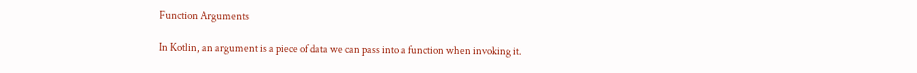Function Arguments

In Kotlin, an argument is a piece of data we can pass into a function when invoking it.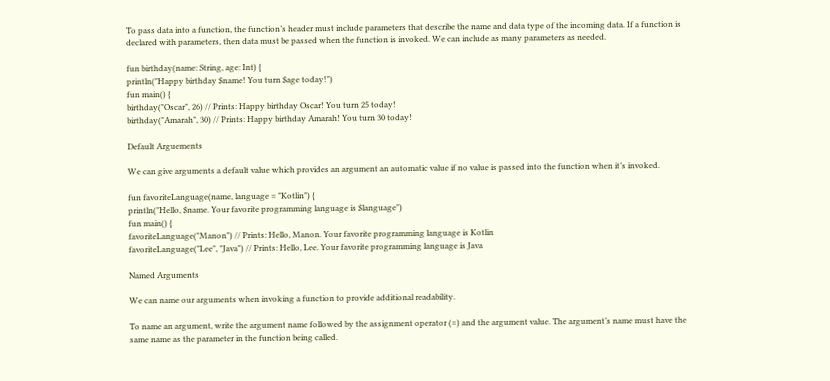To pass data into a function, the function’s header must include parameters that describe the name and data type of the incoming data. If a function is declared with parameters, then data must be passed when the function is invoked. We can include as many parameters as needed.

fun birthday(name: String, age: Int) {
println("Happy birthday $name! You turn $age today!")
fun main() {
birthday("Oscar", 26) // Prints: Happy birthday Oscar! You turn 25 today!
birthday("Amarah", 30) // Prints: Happy birthday Amarah! You turn 30 today!

Default Arguements

We can give arguments a default value which provides an argument an automatic value if no value is passed into the function when it’s invoked.

fun favoriteLanguage(name, language = "Kotlin") {
println("Hello, $name. Your favorite programming language is $language")
fun main() {
favoriteLanguage("Manon") // Prints: Hello, Manon. Your favorite programming language is Kotlin
favoriteLanguage("Lee", "Java") // Prints: Hello, Lee. Your favorite programming language is Java

Named Arguments

We can name our arguments when invoking a function to provide additional readability.

To name an argument, write the argument name followed by the assignment operator (=) and the argument value. The argument’s name must have the same name as the parameter in the function being called.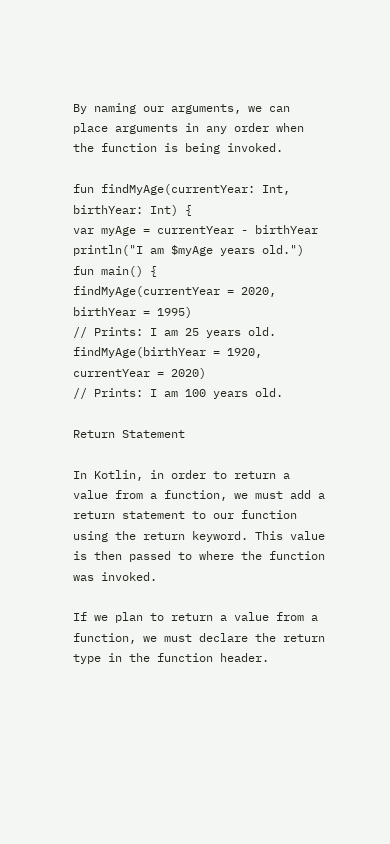By naming our arguments, we can place arguments in any order when the function is being invoked.

fun findMyAge(currentYear: Int, birthYear: Int) {
var myAge = currentYear - birthYear
println("I am $myAge years old.")
fun main() {
findMyAge(currentYear = 2020, birthYear = 1995)
// Prints: I am 25 years old.
findMyAge(birthYear = 1920, currentYear = 2020)
// Prints: I am 100 years old.

Return Statement

In Kotlin, in order to return a value from a function, we must add a return statement to our function using the return keyword. This value is then passed to where the function was invoked.

If we plan to return a value from a function, we must declare the return type in the function header.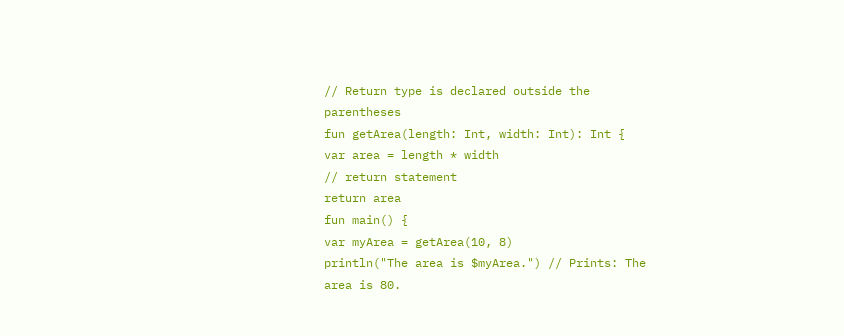// Return type is declared outside the parentheses
fun getArea(length: Int, width: Int): Int {
var area = length * width
// return statement
return area
fun main() {
var myArea = getArea(10, 8)
println("The area is $myArea.") // Prints: The area is 80.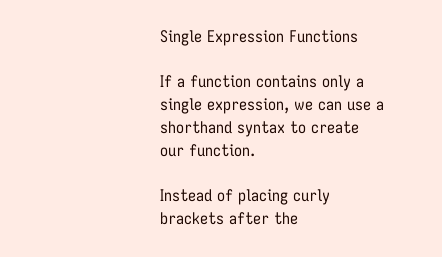Single Expression Functions

If a function contains only a single expression, we can use a shorthand syntax to create our function.

Instead of placing curly brackets after the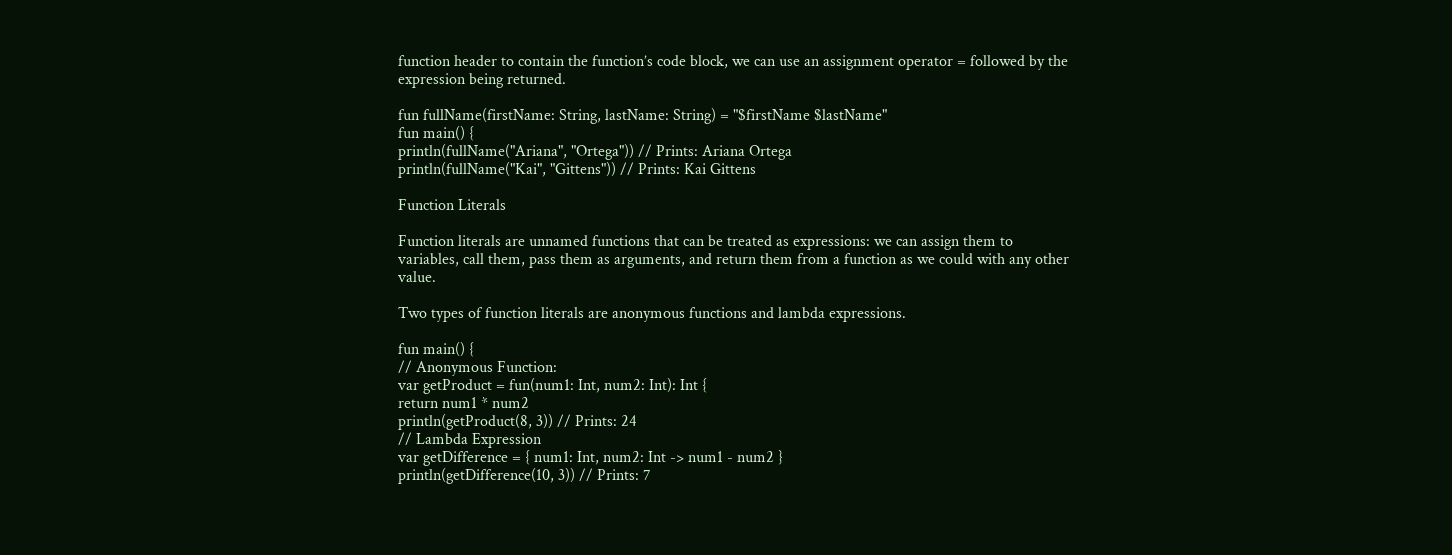function header to contain the function’s code block, we can use an assignment operator = followed by the expression being returned.

fun fullName(firstName: String, lastName: String) = "$firstName $lastName"
fun main() {
println(fullName("Ariana", "Ortega")) // Prints: Ariana Ortega
println(fullName("Kai", "Gittens")) // Prints: Kai Gittens

Function Literals

Function literals are unnamed functions that can be treated as expressions: we can assign them to variables, call them, pass them as arguments, and return them from a function as we could with any other value.

Two types of function literals are anonymous functions and lambda expressions.

fun main() {
// Anonymous Function:
var getProduct = fun(num1: Int, num2: Int): Int {
return num1 * num2
println(getProduct(8, 3)) // Prints: 24
// Lambda Expression
var getDifference = { num1: Int, num2: Int -> num1 - num2 }
println(getDifference(10, 3)) // Prints: 7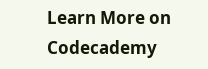Learn More on Codecademy